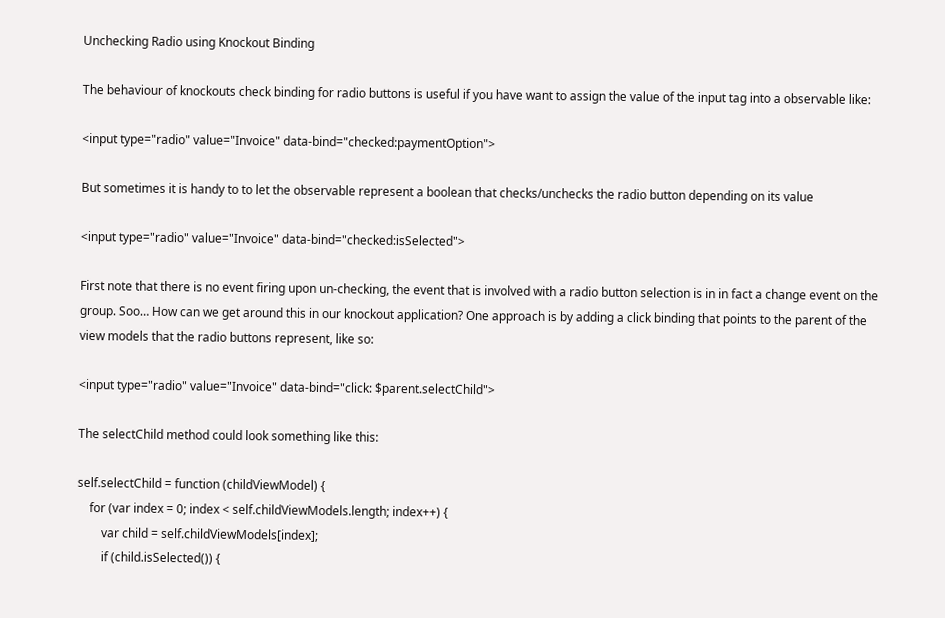Unchecking Radio using Knockout Binding

The behaviour of knockouts check binding for radio buttons is useful if you have want to assign the value of the input tag into a observable like:

<input type="radio" value="Invoice" data-bind="checked:paymentOption">

But sometimes it is handy to to let the observable represent a boolean that checks/unchecks the radio button depending on its value

<input type="radio" value="Invoice" data-bind="checked:isSelected">

First note that there is no event firing upon un-checking, the event that is involved with a radio button selection is in in fact a change event on the group. Soo… How can we get around this in our knockout application? One approach is by adding a click binding that points to the parent of the view models that the radio buttons represent, like so:

<input type="radio" value="Invoice" data-bind="click: $parent.selectChild">

The selectChild method could look something like this:

self.selectChild = function (childViewModel) {
    for (var index = 0; index < self.childViewModels.length; index++) {
        var child = self.childViewModels[index];
        if (child.isSelected()) {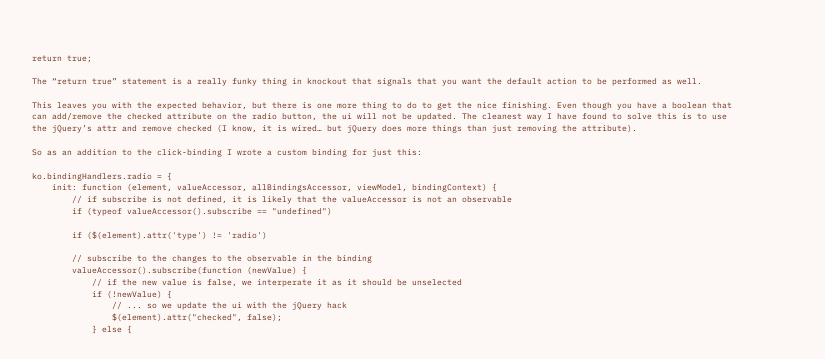return true;

The “return true” statement is a really funky thing in knockout that signals that you want the default action to be performed as well.

This leaves you with the expected behavior, but there is one more thing to do to get the nice finishing. Even though you have a boolean that can add/remove the checked attribute on the radio button, the ui will not be updated. The cleanest way I have found to solve this is to use the jQuery’s attr and remove checked (I know, it is wired… but jQuery does more things than just removing the attribute).

So as an addition to the click-binding I wrote a custom binding for just this:

ko.bindingHandlers.radio = {
    init: function (element, valueAccessor, allBindingsAccessor, viewModel, bindingContext) {
        // if subscribe is not defined, it is likely that the valueAccessor is not an observable
        if (typeof valueAccessor().subscribe == "undefined")

        if ($(element).attr('type') != 'radio')

        // subscribe to the changes to the observable in the binding
        valueAccessor().subscribe(function (newValue) {
            // if the new value is false, we interperate it as it should be unselected
            if (!newValue) {
                // ... so we update the ui with the jQuery hack
                $(element).attr("checked", false);
            } else {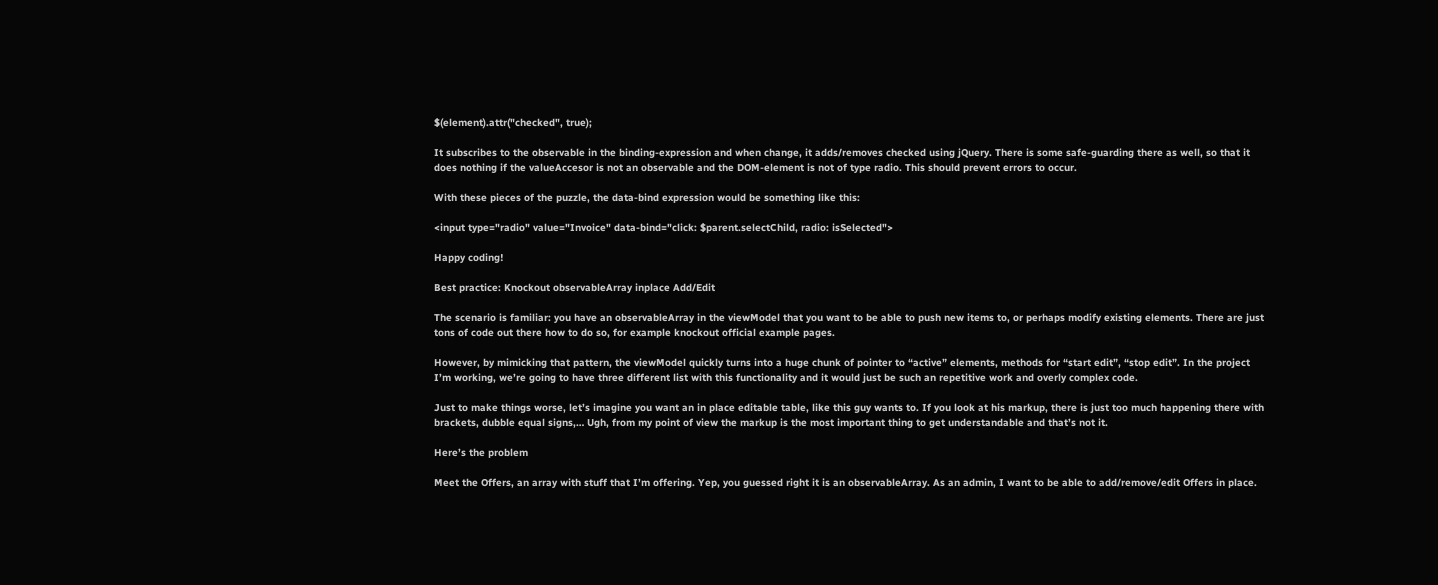$(element).attr("checked", true);

It subscribes to the observable in the binding-expression and when change, it adds/removes checked using jQuery. There is some safe-guarding there as well, so that it does nothing if the valueAccesor is not an observable and the DOM-element is not of type radio. This should prevent errors to occur.

With these pieces of the puzzle, the data-bind expression would be something like this:

<input type="radio" value="Invoice" data-bind="click: $parent.selectChild, radio: isSelected">

Happy coding!

Best practice: Knockout observableArray inplace Add/Edit

The scenario is familiar: you have an observableArray in the viewModel that you want to be able to push new items to, or perhaps modify existing elements. There are just tons of code out there how to do so, for example knockout official example pages.

However, by mimicking that pattern, the viewModel quickly turns into a huge chunk of pointer to “active” elements, methods for “start edit”, “stop edit”. In the project I’m working, we’re going to have three different list with this functionality and it would just be such an repetitive work and overly complex code.

Just to make things worse, let’s imagine you want an in place editable table, like this guy wants to. If you look at his markup, there is just too much happening there with brackets, dubble equal signs,… Ugh, from my point of view the markup is the most important thing to get understandable and that’s not it.

Here’s the problem

Meet the Offers, an array with stuff that I’m offering. Yep, you guessed right it is an observableArray. As an admin, I want to be able to add/remove/edit Offers in place.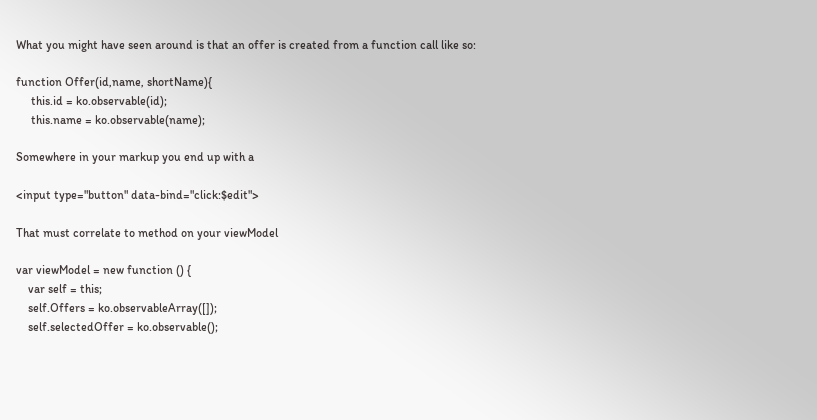What you might have seen around is that an offer is created from a function call like so:

function Offer(id,name, shortName){
     this.id = ko.observable(id);
     this.name = ko.observable(name);

Somewhere in your markup you end up with a

<input type="button" data-bind="click:$edit">

That must correlate to method on your viewModel

var viewModel = new function () {
    var self = this;
    self.Offers = ko.observableArray([]);
    self.selectedOffer = ko.observable();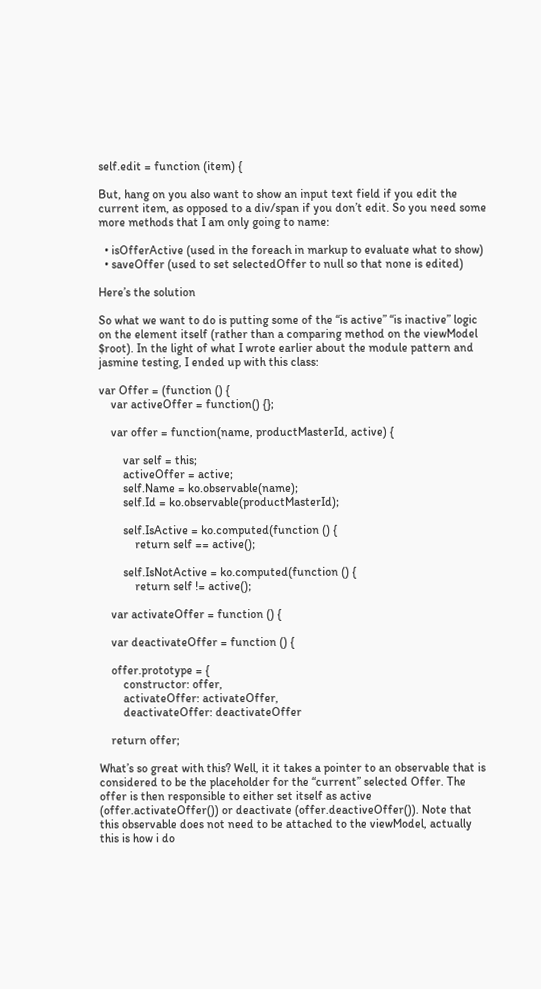self.edit = function (item) {

But, hang on you also want to show an input text field if you edit the current item, as opposed to a div/span if you don’t edit. So you need some more methods that I am only going to name:

  • isOfferActive (used in the foreach in markup to evaluate what to show)
  • saveOffer (used to set selectedOffer to null so that none is edited)

Here’s the solution

So what we want to do is putting some of the “is active” “is inactive” logic on the element itself (rather than a comparing method on the viewModel $root). In the light of what I wrote earlier about the module pattern and jasmine testing, I ended up with this class:

var Offer = (function () {
    var activeOffer = function() {};

    var offer = function(name, productMasterId, active) {

        var self = this;
        activeOffer = active;
        self.Name = ko.observable(name);
        self.Id = ko.observable(productMasterId);

        self.IsActive = ko.computed(function () {
            return self == active();

        self.IsNotActive = ko.computed(function () {
            return self != active();

    var activateOffer = function () {

    var deactivateOffer = function () {

    offer.prototype = {
        constructor: offer,
        activateOffer: activateOffer,
        deactivateOffer: deactivateOffer

    return offer;

What’s so great with this? Well, it it takes a pointer to an observable that is considered to be the placeholder for the “current” selected Offer. The offer is then responsible to either set itself as active (offer.activateOffer()) or deactivate (offer.deactiveOffer()). Note that this observable does not need to be attached to the viewModel, actually this is how i do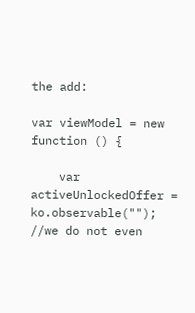the add:

var viewModel = new function () {

    var activeUnlockedOffer = ko.observable(""); //we do not even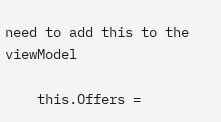need to add this to the viewModel

    this.Offers =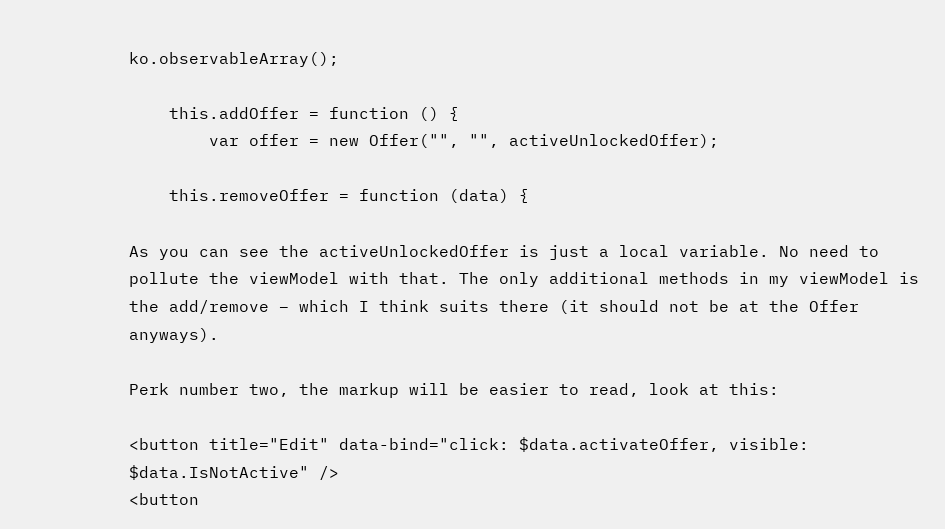ko.observableArray();

    this.addOffer = function () {
        var offer = new Offer("", "", activeUnlockedOffer);

    this.removeOffer = function (data) {

As you can see the activeUnlockedOffer is just a local variable. No need to pollute the viewModel with that. The only additional methods in my viewModel is the add/remove – which I think suits there (it should not be at the Offer anyways).

Perk number two, the markup will be easier to read, look at this:

<button title="Edit" data-bind="click: $data.activateOffer, visible: $data.IsNotActive" />
<button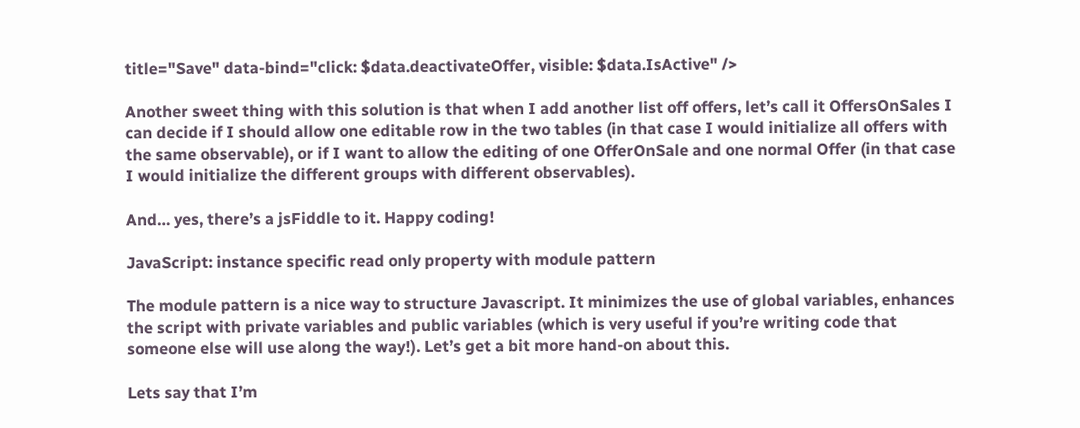title="Save" data-bind="click: $data.deactivateOffer, visible: $data.IsActive" />

Another sweet thing with this solution is that when I add another list off offers, let’s call it OffersOnSales I can decide if I should allow one editable row in the two tables (in that case I would initialize all offers with the same observable), or if I want to allow the editing of one OfferOnSale and one normal Offer (in that case I would initialize the different groups with different observables).

And… yes, there’s a jsFiddle to it. Happy coding!

JavaScript: instance specific read only property with module pattern

The module pattern is a nice way to structure Javascript. It minimizes the use of global variables, enhances the script with private variables and public variables (which is very useful if you’re writing code that someone else will use along the way!). Let’s get a bit more hand-on about this.

Lets say that I’m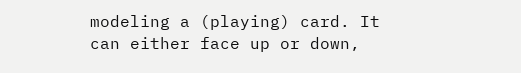modeling a (playing) card. It can either face up or down,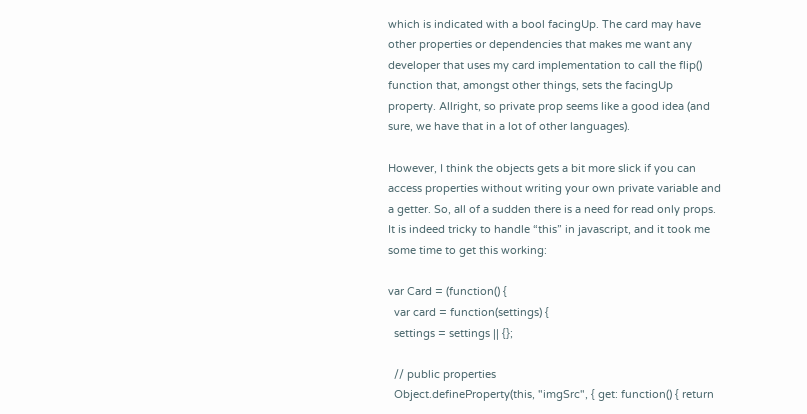which is indicated with a bool facingUp. The card may have other properties or dependencies that makes me want any developer that uses my card implementation to call the flip() function that, amongst other things, sets the facingUp property. Allright, so private prop seems like a good idea (and sure, we have that in a lot of other languages).

However, I think the objects gets a bit more slick if you can access properties without writing your own private variable and a getter. So, all of a sudden there is a need for read only props. It is indeed tricky to handle “this” in javascript, and it took me some time to get this working:

var Card = (function() {
  var card = function(settings) {
  settings = settings || {};

  // public properties
  Object.defineProperty(this, "imgSrc", { get: function() { return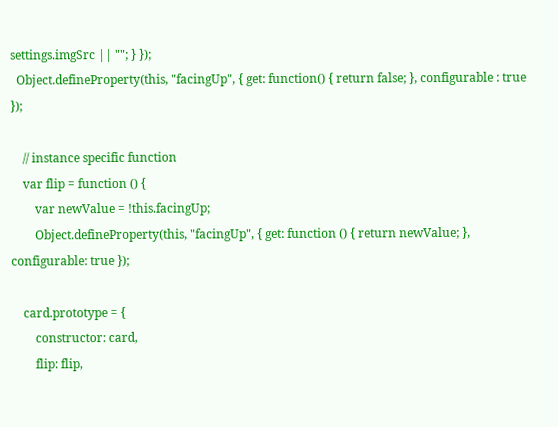settings.imgSrc || ""; } });
  Object.defineProperty(this, "facingUp", { get: function() { return false; }, configurable : true });

    // instance specific function
    var flip = function () {
        var newValue = !this.facingUp;
        Object.defineProperty(this, "facingUp", { get: function () { return newValue; }, configurable: true });

    card.prototype = {
        constructor: card,
        flip: flip,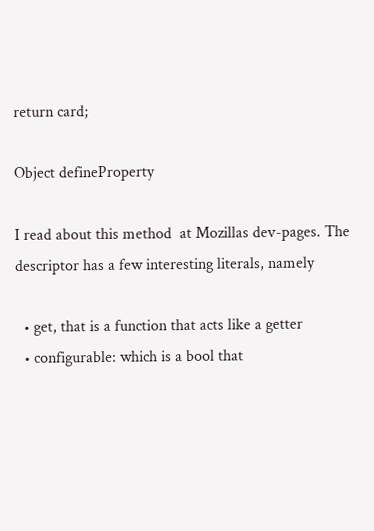return card;

Object defineProperty

I read about this method  at Mozillas dev-pages. The descriptor has a few interesting literals, namely

  • get, that is a function that acts like a getter
  • configurable: which is a bool that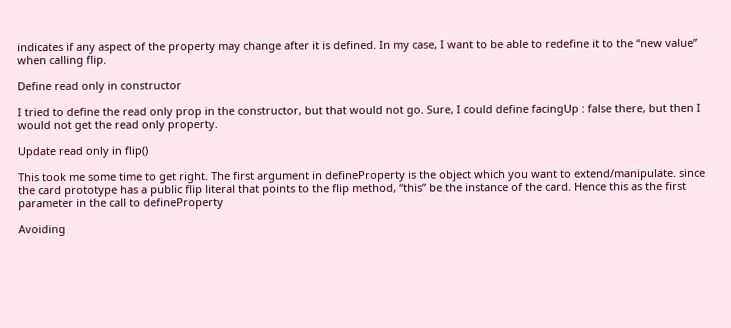indicates if any aspect of the property may change after it is defined. In my case, I want to be able to redefine it to the “new value” when calling flip.

Define read only in constructor

I tried to define the read only prop in the constructor, but that would not go. Sure, I could define facingUp : false there, but then I would not get the read only property.

Update read only in flip()

This took me some time to get right. The first argument in defineProperty is the object which you want to extend/manipulate. since the card prototype has a public flip literal that points to the flip method, “this” be the instance of the card. Hence this as the first parameter in the call to defineProperty

Avoiding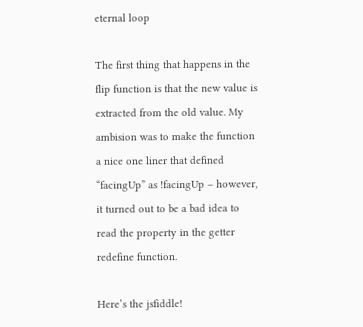eternal loop

The first thing that happens in the flip function is that the new value is extracted from the old value. My ambision was to make the function a nice one liner that defined “facingUp” as !facingUp – however, it turned out to be a bad idea to read the property in the getter redefine function.

Here’s the jsfiddle!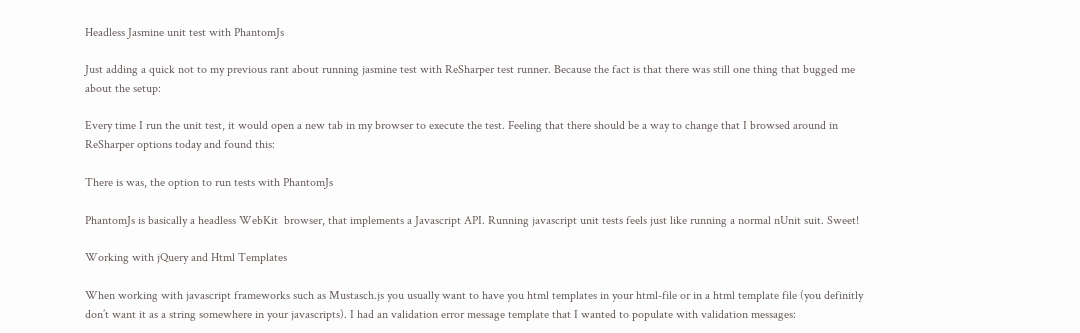Headless Jasmine unit test with PhantomJs

Just adding a quick not to my previous rant about running jasmine test with ReSharper test runner. Because the fact is that there was still one thing that bugged me about the setup:

Every time I run the unit test, it would open a new tab in my browser to execute the test. Feeling that there should be a way to change that I browsed around in ReSharper options today and found this:

There is was, the option to run tests with PhantomJs

PhantomJs is basically a headless WebKit  browser, that implements a Javascript API. Running javascript unit tests feels just like running a normal nUnit suit. Sweet!

Working with jQuery and Html Templates

When working with javascript frameworks such as Mustasch.js you usually want to have you html templates in your html-file or in a html template file (you definitly don’t want it as a string somewhere in your javascripts). I had an validation error message template that I wanted to populate with validation messages: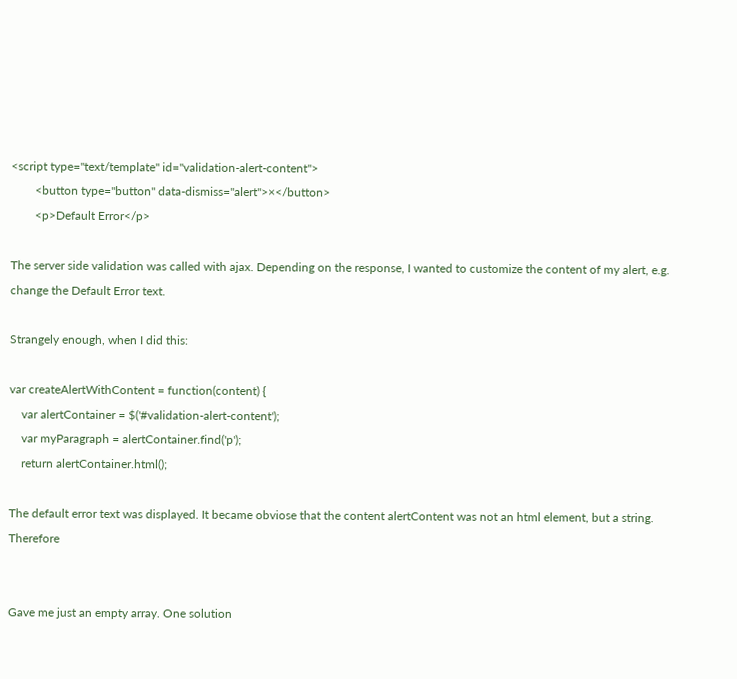<script type="text/template" id="validation-alert-content">
        <button type="button" data-dismiss="alert">×</button>
        <p>Default Error</p>

The server side validation was called with ajax. Depending on the response, I wanted to customize the content of my alert, e.g. change the Default Error text.

Strangely enough, when I did this:

var createAlertWithContent = function(content) {
    var alertContainer = $('#validation-alert-content');
    var myParagraph = alertContainer.find('p');
    return alertContainer.html();

The default error text was displayed. It became obviose that the content alertContent was not an html element, but a string. Therefore


Gave me just an empty array. One solution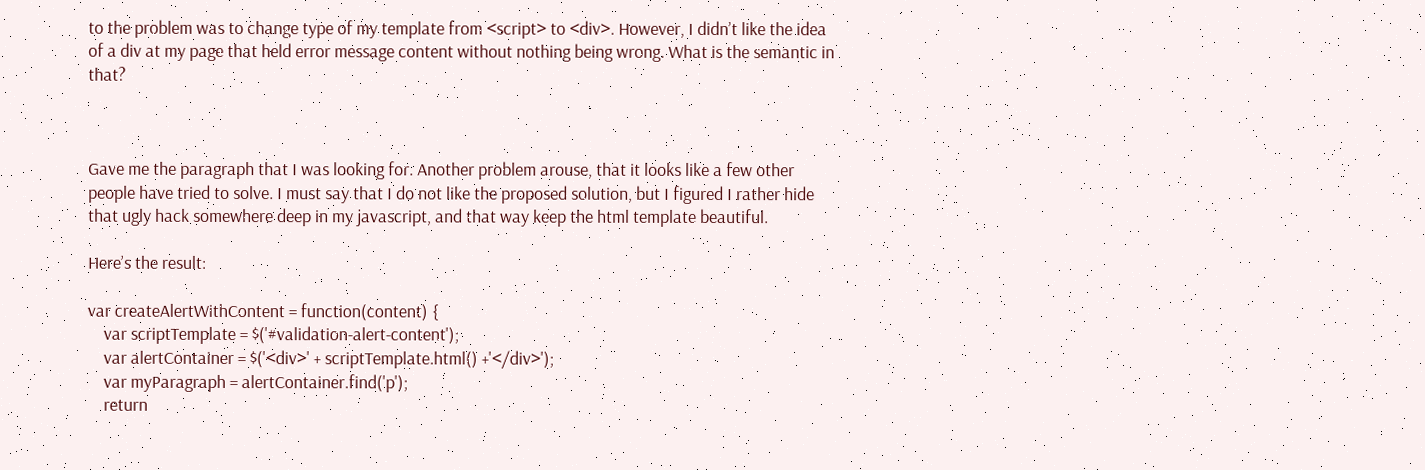to the problem was to change type of my template from <script> to <div>. However, I didn’t like the idea of a div at my page that held error message content without nothing being wrong. What is the semantic in that?



Gave me the paragraph that I was looking for. Another problem arouse, that it looks like a few other people have tried to solve. I must say that I do not like the proposed solution, but I figured I rather hide that ugly hack somewhere deep in my javascript, and that way keep the html template beautiful.

Here’s the result:

var createAlertWithContent = function(content) {
    var scriptTemplate = $('#validation-alert-content');
    var alertContainer = $('<div>' + scriptTemplate.html() +'</div>');
    var myParagraph = alertContainer.find('p');
    return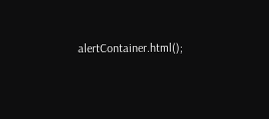alertContainer.html();